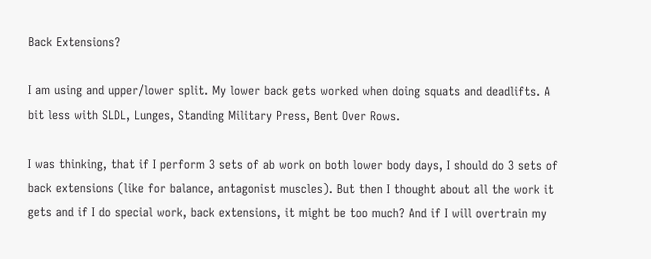Back Extensions?

I am using and upper/lower split. My lower back gets worked when doing squats and deadlifts. A bit less with SLDL, Lunges, Standing Military Press, Bent Over Rows.

I was thinking, that if I perform 3 sets of ab work on both lower body days, I should do 3 sets of back extensions (like for balance, antagonist muscles). But then I thought about all the work it gets and if I do special work, back extensions, it might be too much? And if I will overtrain my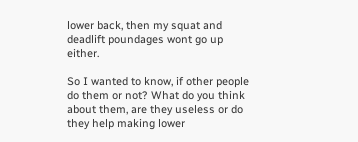lower back, then my squat and deadlift poundages wont go up either.

So I wanted to know, if other people do them or not? What do you think about them, are they useless or do they help making lower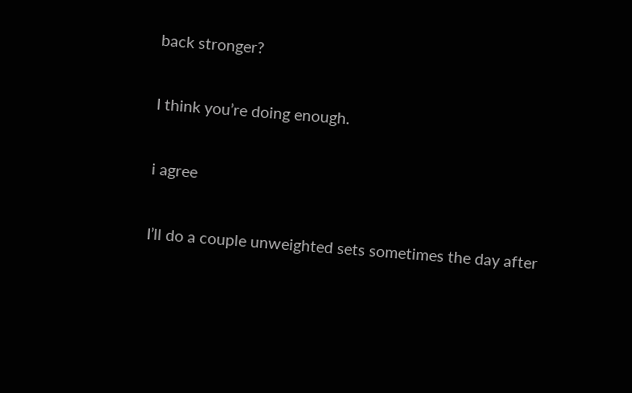back stronger?

I think you’re doing enough.

i agree

I’ll do a couple unweighted sets sometimes the day after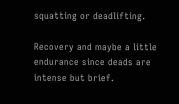squatting or deadlifting.

Recovery and maybe a little endurance since deads are intense but brief.